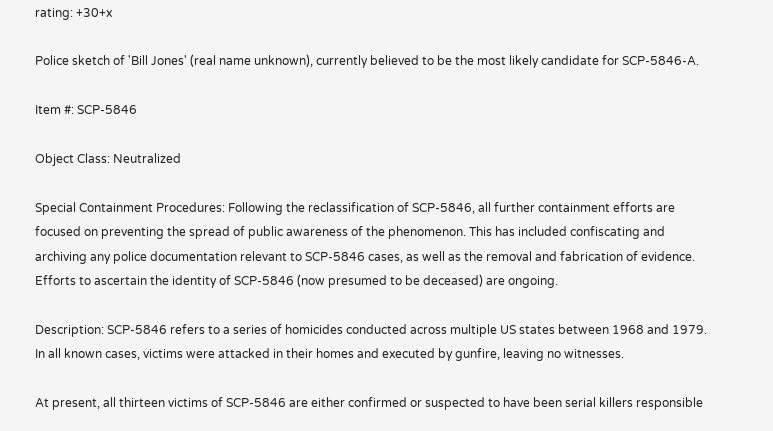rating: +30+x

Police sketch of 'Bill Jones' (real name unknown), currently believed to be the most likely candidate for SCP-5846-A.

Item #: SCP-5846

Object Class: Neutralized

Special Containment Procedures: Following the reclassification of SCP-5846, all further containment efforts are focused on preventing the spread of public awareness of the phenomenon. This has included confiscating and archiving any police documentation relevant to SCP-5846 cases, as well as the removal and fabrication of evidence. Efforts to ascertain the identity of SCP-5846 (now presumed to be deceased) are ongoing.

Description: SCP-5846 refers to a series of homicides conducted across multiple US states between 1968 and 1979. In all known cases, victims were attacked in their homes and executed by gunfire, leaving no witnesses.

At present, all thirteen victims of SCP-5846 are either confirmed or suspected to have been serial killers responsible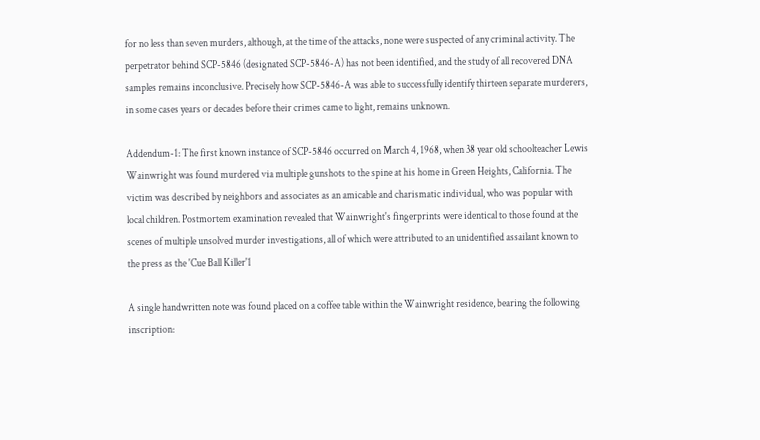for no less than seven murders, although, at the time of the attacks, none were suspected of any criminal activity. The perpetrator behind SCP-5846 (designated SCP-5846-A) has not been identified, and the study of all recovered DNA samples remains inconclusive. Precisely how SCP-5846-A was able to successfully identify thirteen separate murderers, in some cases years or decades before their crimes came to light, remains unknown.

Addendum-1: The first known instance of SCP-5846 occurred on March 4, 1968, when 38 year old schoolteacher Lewis Wainwright was found murdered via multiple gunshots to the spine at his home in Green Heights, California. The victim was described by neighbors and associates as an amicable and charismatic individual, who was popular with local children. Postmortem examination revealed that Wainwright's fingerprints were identical to those found at the scenes of multiple unsolved murder investigations, all of which were attributed to an unidentified assailant known to the press as the 'Cue Ball Killer'1

A single handwritten note was found placed on a coffee table within the Wainwright residence, bearing the following inscription: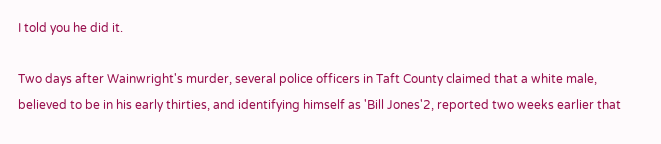I told you he did it.

Two days after Wainwright's murder, several police officers in Taft County claimed that a white male, believed to be in his early thirties, and identifying himself as 'Bill Jones'2, reported two weeks earlier that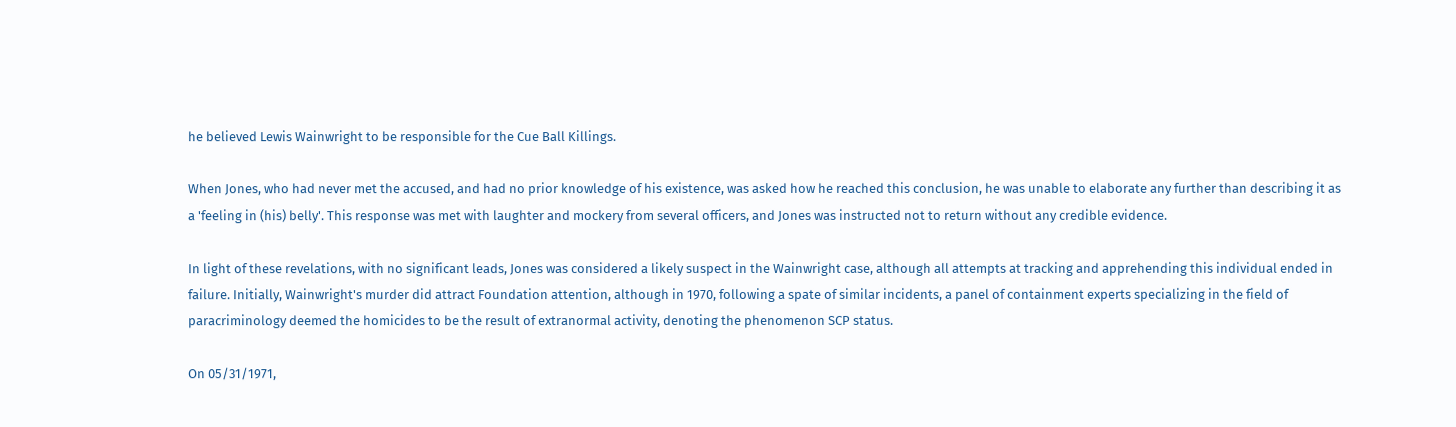he believed Lewis Wainwright to be responsible for the Cue Ball Killings.

When Jones, who had never met the accused, and had no prior knowledge of his existence, was asked how he reached this conclusion, he was unable to elaborate any further than describing it as a 'feeling in (his) belly'. This response was met with laughter and mockery from several officers, and Jones was instructed not to return without any credible evidence.

In light of these revelations, with no significant leads, Jones was considered a likely suspect in the Wainwright case, although all attempts at tracking and apprehending this individual ended in failure. Initially, Wainwright's murder did attract Foundation attention, although in 1970, following a spate of similar incidents, a panel of containment experts specializing in the field of paracriminology deemed the homicides to be the result of extranormal activity, denoting the phenomenon SCP status.

On 05/31/1971,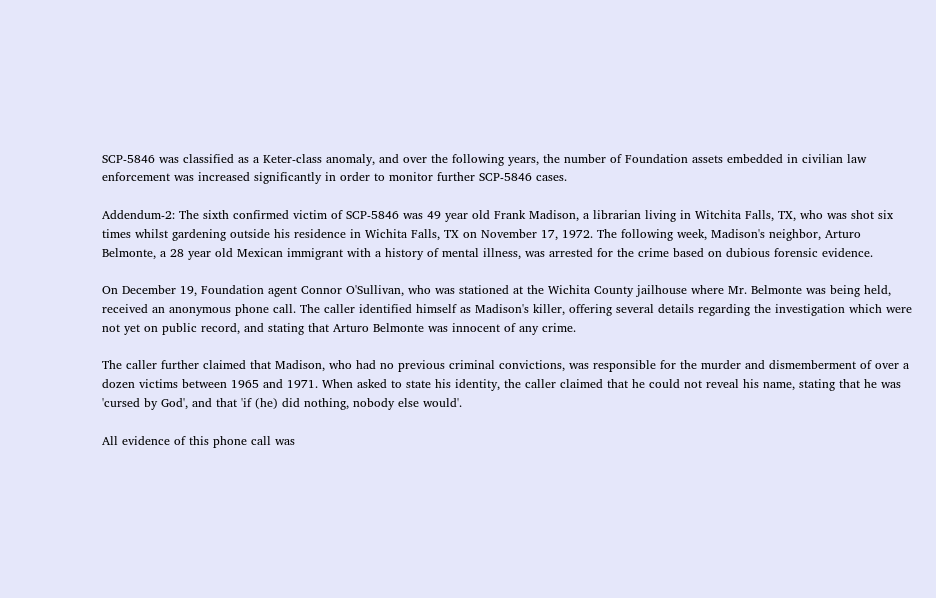SCP-5846 was classified as a Keter-class anomaly, and over the following years, the number of Foundation assets embedded in civilian law enforcement was increased significantly in order to monitor further SCP-5846 cases.

Addendum-2: The sixth confirmed victim of SCP-5846 was 49 year old Frank Madison, a librarian living in Witchita Falls, TX, who was shot six times whilst gardening outside his residence in Wichita Falls, TX on November 17, 1972. The following week, Madison's neighbor, Arturo Belmonte, a 28 year old Mexican immigrant with a history of mental illness, was arrested for the crime based on dubious forensic evidence.

On December 19, Foundation agent Connor O'Sullivan, who was stationed at the Wichita County jailhouse where Mr. Belmonte was being held, received an anonymous phone call. The caller identified himself as Madison's killer, offering several details regarding the investigation which were not yet on public record, and stating that Arturo Belmonte was innocent of any crime.

The caller further claimed that Madison, who had no previous criminal convictions, was responsible for the murder and dismemberment of over a dozen victims between 1965 and 1971. When asked to state his identity, the caller claimed that he could not reveal his name, stating that he was 'cursed by God', and that 'if (he) did nothing, nobody else would'.

All evidence of this phone call was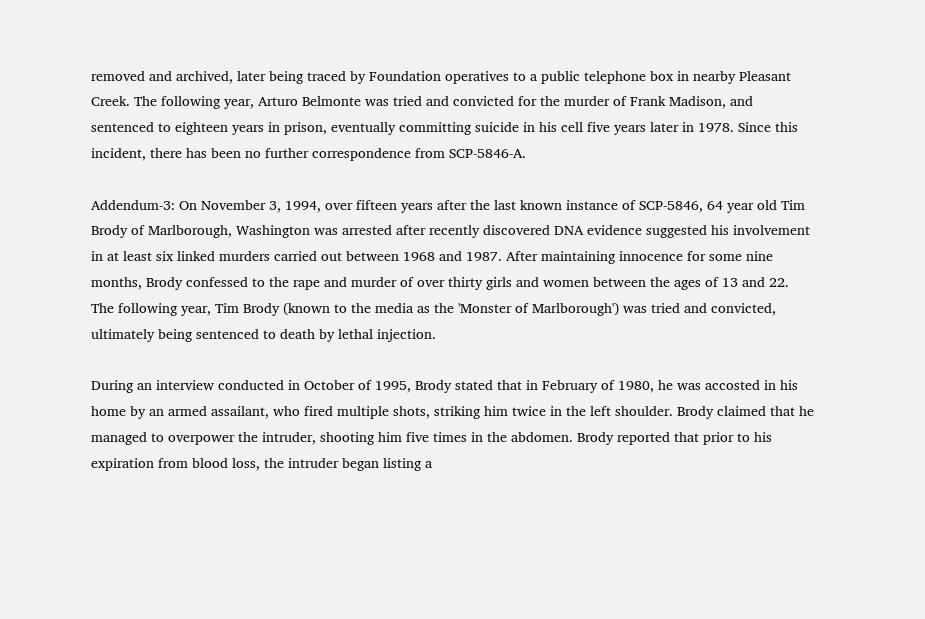removed and archived, later being traced by Foundation operatives to a public telephone box in nearby Pleasant Creek. The following year, Arturo Belmonte was tried and convicted for the murder of Frank Madison, and sentenced to eighteen years in prison, eventually committing suicide in his cell five years later in 1978. Since this incident, there has been no further correspondence from SCP-5846-A.

Addendum-3: On November 3, 1994, over fifteen years after the last known instance of SCP-5846, 64 year old Tim Brody of Marlborough, Washington was arrested after recently discovered DNA evidence suggested his involvement in at least six linked murders carried out between 1968 and 1987. After maintaining innocence for some nine months, Brody confessed to the rape and murder of over thirty girls and women between the ages of 13 and 22. The following year, Tim Brody (known to the media as the 'Monster of Marlborough') was tried and convicted, ultimately being sentenced to death by lethal injection.

During an interview conducted in October of 1995, Brody stated that in February of 1980, he was accosted in his home by an armed assailant, who fired multiple shots, striking him twice in the left shoulder. Brody claimed that he managed to overpower the intruder, shooting him five times in the abdomen. Brody reported that prior to his expiration from blood loss, the intruder began listing a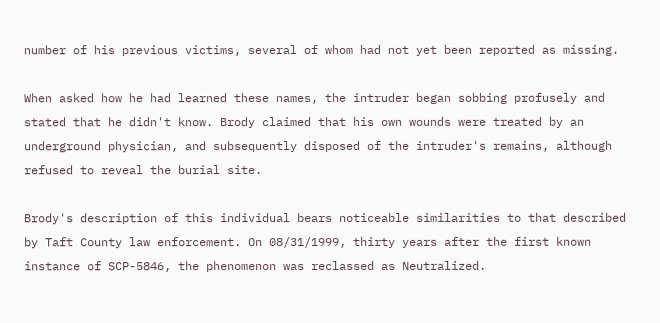number of his previous victims, several of whom had not yet been reported as missing.

When asked how he had learned these names, the intruder began sobbing profusely and stated that he didn't know. Brody claimed that his own wounds were treated by an underground physician, and subsequently disposed of the intruder's remains, although refused to reveal the burial site.

Brody's description of this individual bears noticeable similarities to that described by Taft County law enforcement. On 08/31/1999, thirty years after the first known instance of SCP-5846, the phenomenon was reclassed as Neutralized.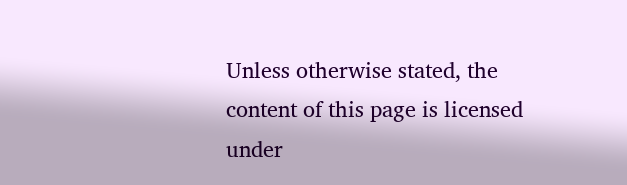Unless otherwise stated, the content of this page is licensed under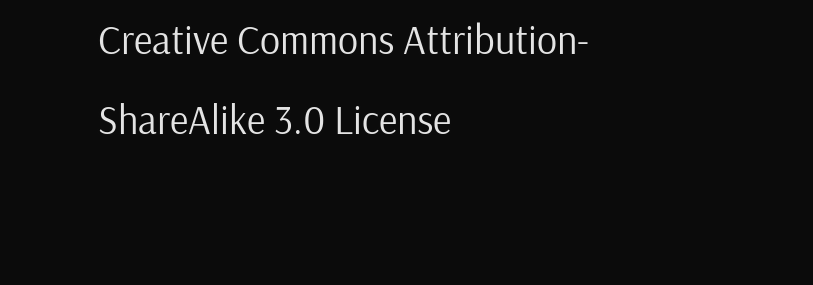Creative Commons Attribution-ShareAlike 3.0 License